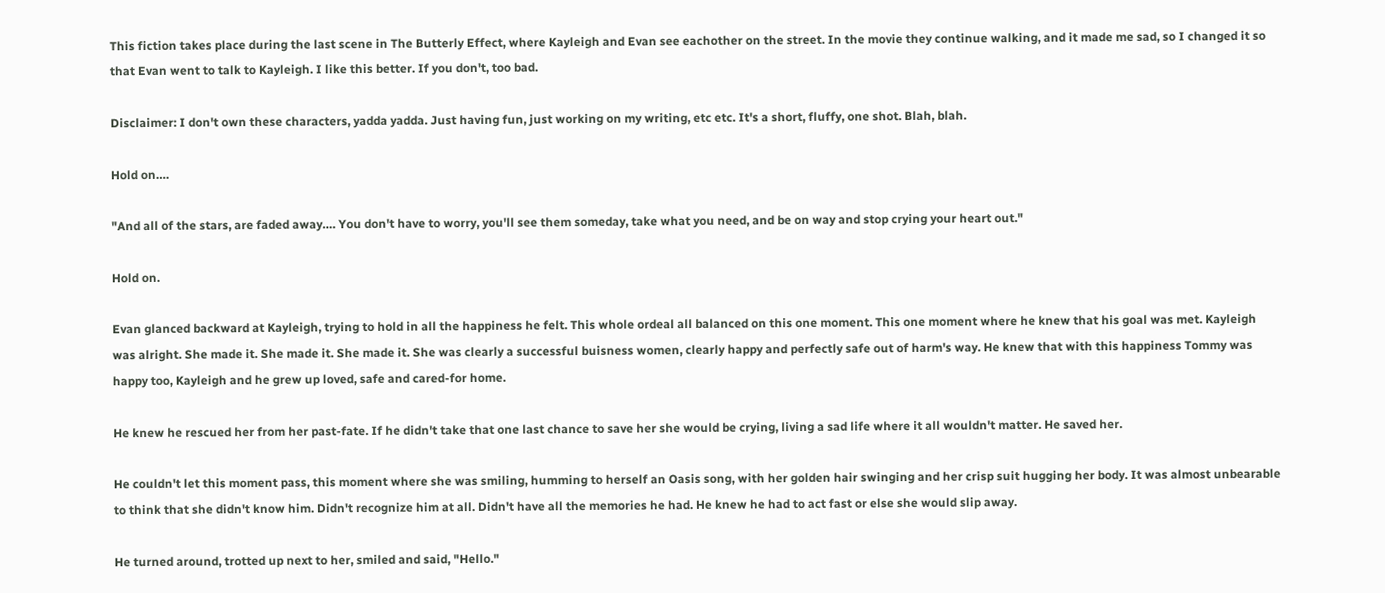This fiction takes place during the last scene in The Butterly Effect, where Kayleigh and Evan see eachother on the street. In the movie they continue walking, and it made me sad, so I changed it so that Evan went to talk to Kayleigh. I like this better. If you don't, too bad.

Disclaimer: I don't own these characters, yadda yadda. Just having fun, just working on my writing, etc etc. It's a short, fluffy, one shot. Blah, blah.

Hold on….

"And all of the stars, are faded away…. You don't have to worry, you'll see them someday, take what you need, and be on way and stop crying your heart out."

Hold on.

Evan glanced backward at Kayleigh, trying to hold in all the happiness he felt. This whole ordeal all balanced on this one moment. This one moment where he knew that his goal was met. Kayleigh was alright. She made it. She made it. She made it. She was clearly a successful buisness women, clearly happy and perfectly safe out of harm's way. He knew that with this happiness Tommy was happy too, Kayleigh and he grew up loved, safe and cared-for home.

He knew he rescued her from her past-fate. If he didn't take that one last chance to save her she would be crying, living a sad life where it all wouldn't matter. He saved her.

He couldn't let this moment pass, this moment where she was smiling, humming to herself an Oasis song, with her golden hair swinging and her crisp suit hugging her body. It was almost unbearable to think that she didn't know him. Didn't recognize him at all. Didn't have all the memories he had. He knew he had to act fast or else she would slip away.

He turned around, trotted up next to her, smiled and said, "Hello."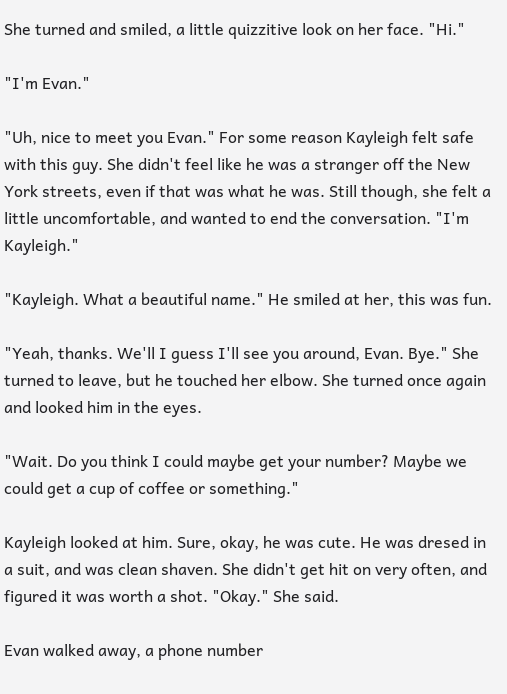She turned and smiled, a little quizzitive look on her face. "Hi."

"I'm Evan."

"Uh, nice to meet you Evan." For some reason Kayleigh felt safe with this guy. She didn't feel like he was a stranger off the New York streets, even if that was what he was. Still though, she felt a little uncomfortable, and wanted to end the conversation. "I'm Kayleigh."

"Kayleigh. What a beautiful name." He smiled at her, this was fun.

"Yeah, thanks. We'll I guess I'll see you around, Evan. Bye." She turned to leave, but he touched her elbow. She turned once again and looked him in the eyes.

"Wait. Do you think I could maybe get your number? Maybe we could get a cup of coffee or something."

Kayleigh looked at him. Sure, okay, he was cute. He was dresed in a suit, and was clean shaven. She didn't get hit on very often, and figured it was worth a shot. "Okay." She said.

Evan walked away, a phone number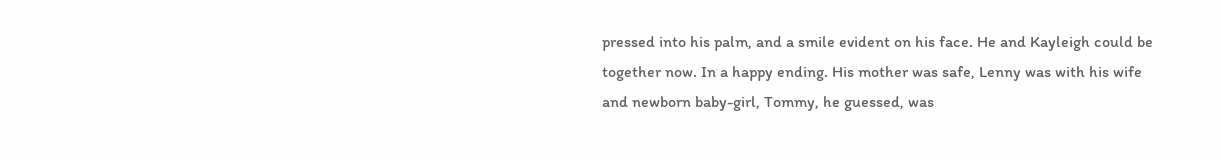pressed into his palm, and a smile evident on his face. He and Kayleigh could be together now. In a happy ending. His mother was safe, Lenny was with his wife and newborn baby-girl, Tommy, he guessed, was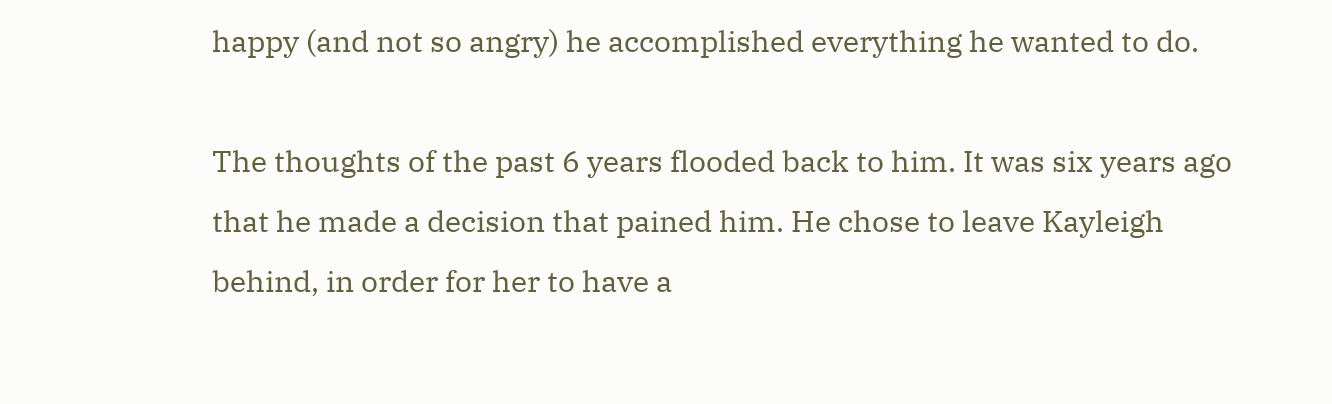happy (and not so angry) he accomplished everything he wanted to do.

The thoughts of the past 6 years flooded back to him. It was six years ago that he made a decision that pained him. He chose to leave Kayleigh behind, in order for her to have a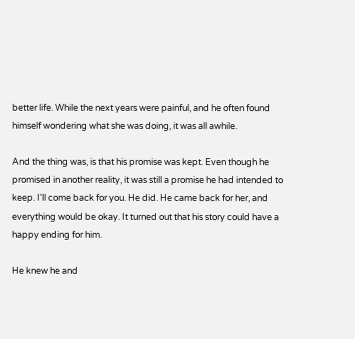better life. While the next years were painful, and he often found himself wondering what she was doing, it was all awhile.

And the thing was, is that his promise was kept. Even though he promised in another reality, it was still a promise he had intended to keep. I'll come back for you. He did. He came back for her, and everything would be okay. It turned out that his story could have a happy ending for him.

He knew he and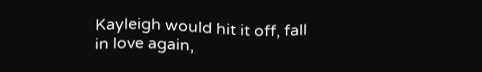Kayleigh would hit it off, fall in love again,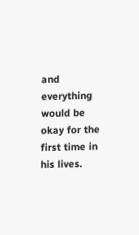and everything would be okay for the first time in his lives.